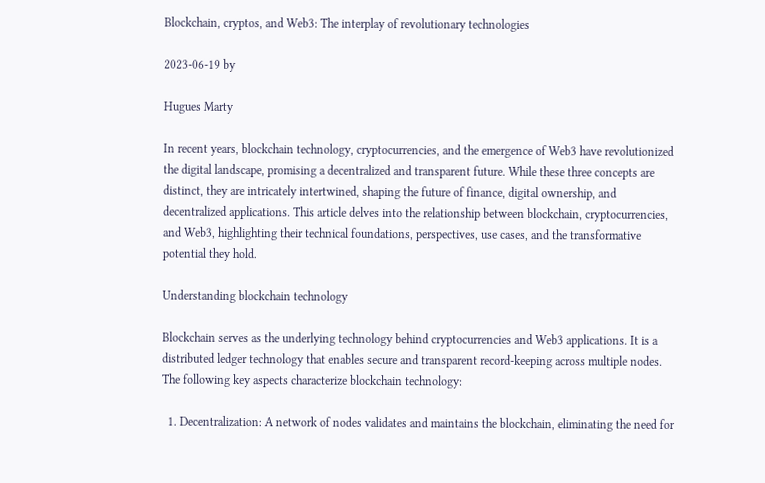Blockchain, cryptos, and Web3: The interplay of revolutionary technologies

2023-06-19 by

Hugues Marty

In recent years, blockchain technology, cryptocurrencies, and the emergence of Web3 have revolutionized the digital landscape, promising a decentralized and transparent future. While these three concepts are distinct, they are intricately intertwined, shaping the future of finance, digital ownership, and decentralized applications. This article delves into the relationship between blockchain, cryptocurrencies, and Web3, highlighting their technical foundations, perspectives, use cases, and the transformative potential they hold.

Understanding blockchain technology

Blockchain serves as the underlying technology behind cryptocurrencies and Web3 applications. It is a distributed ledger technology that enables secure and transparent record-keeping across multiple nodes. The following key aspects characterize blockchain technology:

  1. Decentralization: A network of nodes validates and maintains the blockchain, eliminating the need for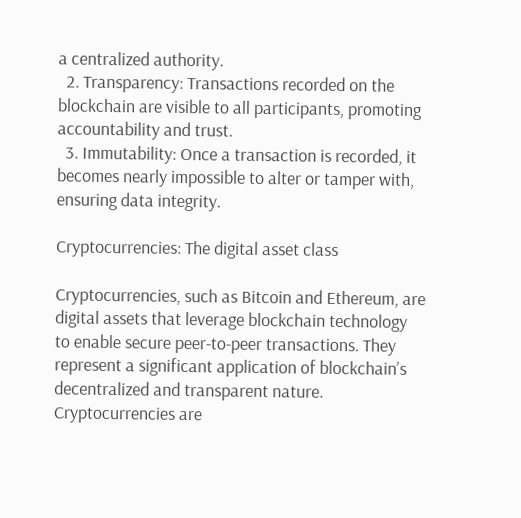a centralized authority.
  2. Transparency: Transactions recorded on the blockchain are visible to all participants, promoting accountability and trust.
  3. Immutability: Once a transaction is recorded, it becomes nearly impossible to alter or tamper with, ensuring data integrity.

Cryptocurrencies: The digital asset class

Cryptocurrencies, such as Bitcoin and Ethereum, are digital assets that leverage blockchain technology to enable secure peer-to-peer transactions. They represent a significant application of blockchain’s decentralized and transparent nature. Cryptocurrencies are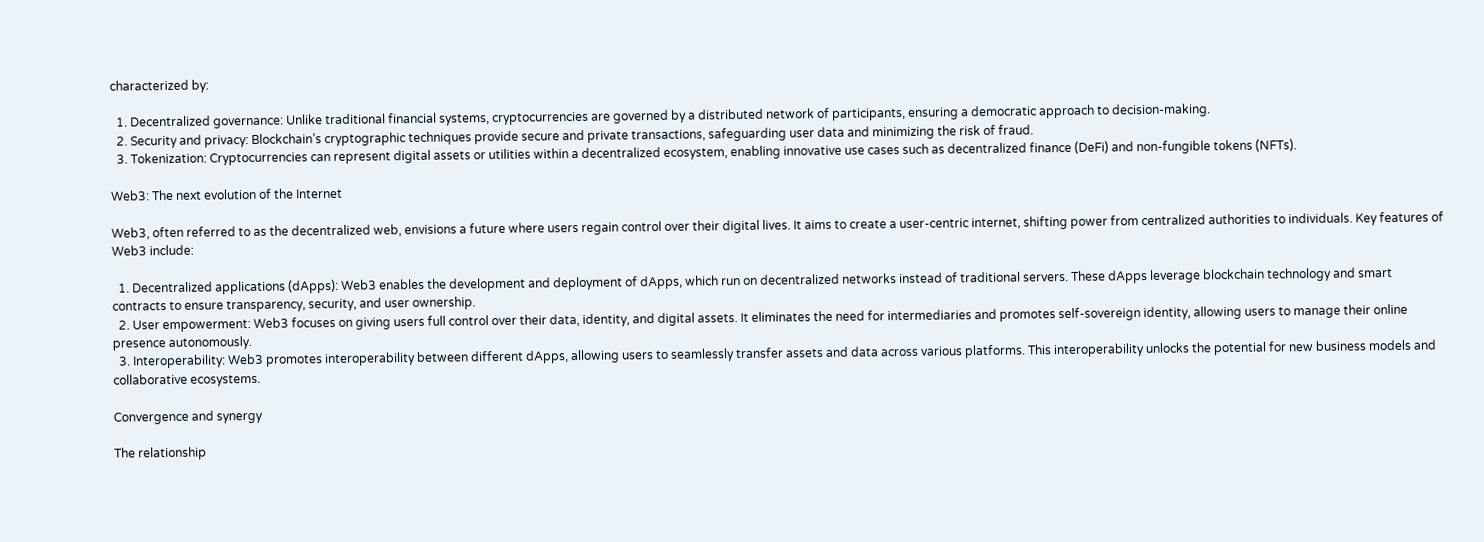characterized by:

  1. Decentralized governance: Unlike traditional financial systems, cryptocurrencies are governed by a distributed network of participants, ensuring a democratic approach to decision-making.
  2. Security and privacy: Blockchain’s cryptographic techniques provide secure and private transactions, safeguarding user data and minimizing the risk of fraud.
  3. Tokenization: Cryptocurrencies can represent digital assets or utilities within a decentralized ecosystem, enabling innovative use cases such as decentralized finance (DeFi) and non-fungible tokens (NFTs).

Web3: The next evolution of the Internet

Web3, often referred to as the decentralized web, envisions a future where users regain control over their digital lives. It aims to create a user-centric internet, shifting power from centralized authorities to individuals. Key features of Web3 include:

  1. Decentralized applications (dApps): Web3 enables the development and deployment of dApps, which run on decentralized networks instead of traditional servers. These dApps leverage blockchain technology and smart contracts to ensure transparency, security, and user ownership.
  2. User empowerment: Web3 focuses on giving users full control over their data, identity, and digital assets. It eliminates the need for intermediaries and promotes self-sovereign identity, allowing users to manage their online presence autonomously.
  3. Interoperability: Web3 promotes interoperability between different dApps, allowing users to seamlessly transfer assets and data across various platforms. This interoperability unlocks the potential for new business models and collaborative ecosystems.

Convergence and synergy

The relationship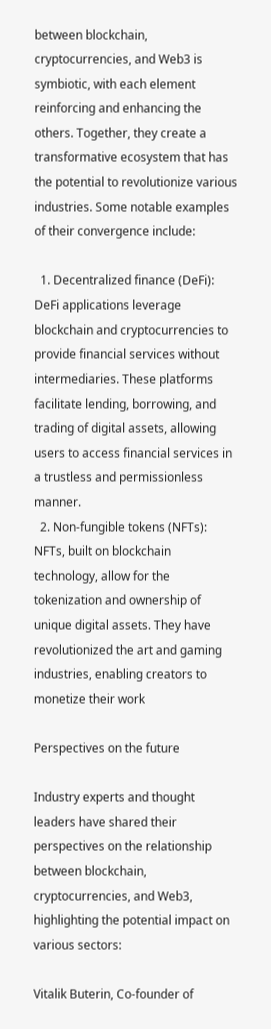between blockchain, cryptocurrencies, and Web3 is symbiotic, with each element reinforcing and enhancing the others. Together, they create a transformative ecosystem that has the potential to revolutionize various industries. Some notable examples of their convergence include:

  1. Decentralized finance (DeFi): DeFi applications leverage blockchain and cryptocurrencies to provide financial services without intermediaries. These platforms facilitate lending, borrowing, and trading of digital assets, allowing users to access financial services in a trustless and permissionless manner.
  2. Non-fungible tokens (NFTs): NFTs, built on blockchain technology, allow for the tokenization and ownership of unique digital assets. They have revolutionized the art and gaming industries, enabling creators to monetize their work

Perspectives on the future

Industry experts and thought leaders have shared their perspectives on the relationship between blockchain, cryptocurrencies, and Web3, highlighting the potential impact on various sectors:

Vitalik Buterin, Co-founder of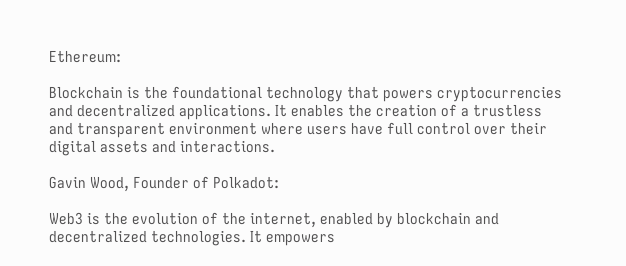Ethereum:

Blockchain is the foundational technology that powers cryptocurrencies and decentralized applications. It enables the creation of a trustless and transparent environment where users have full control over their digital assets and interactions.

Gavin Wood, Founder of Polkadot:

Web3 is the evolution of the internet, enabled by blockchain and decentralized technologies. It empowers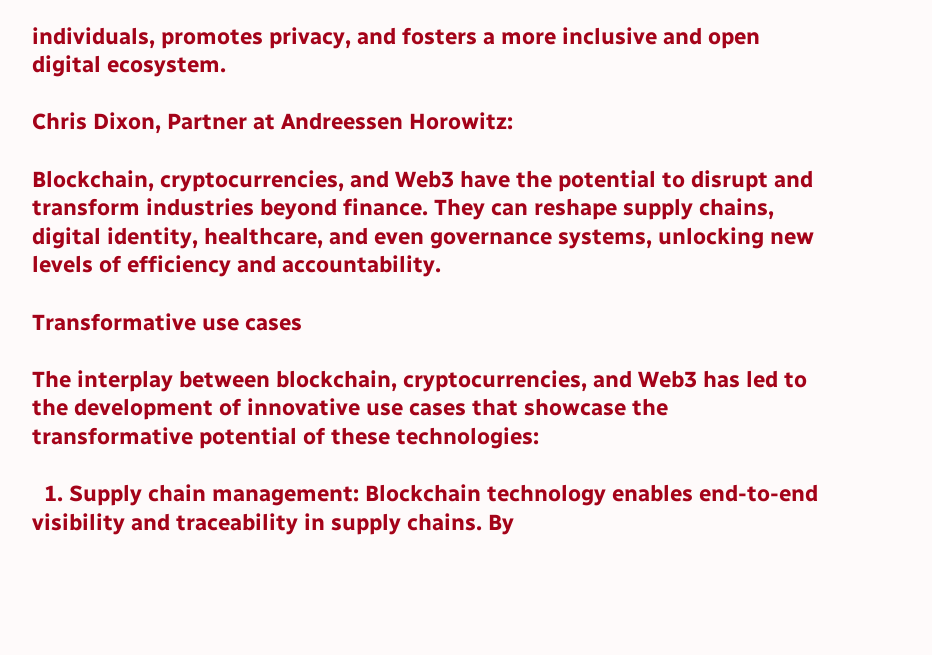individuals, promotes privacy, and fosters a more inclusive and open digital ecosystem.

Chris Dixon, Partner at Andreessen Horowitz:

Blockchain, cryptocurrencies, and Web3 have the potential to disrupt and transform industries beyond finance. They can reshape supply chains, digital identity, healthcare, and even governance systems, unlocking new levels of efficiency and accountability.

Transformative use cases

The interplay between blockchain, cryptocurrencies, and Web3 has led to the development of innovative use cases that showcase the transformative potential of these technologies:

  1. Supply chain management: Blockchain technology enables end-to-end visibility and traceability in supply chains. By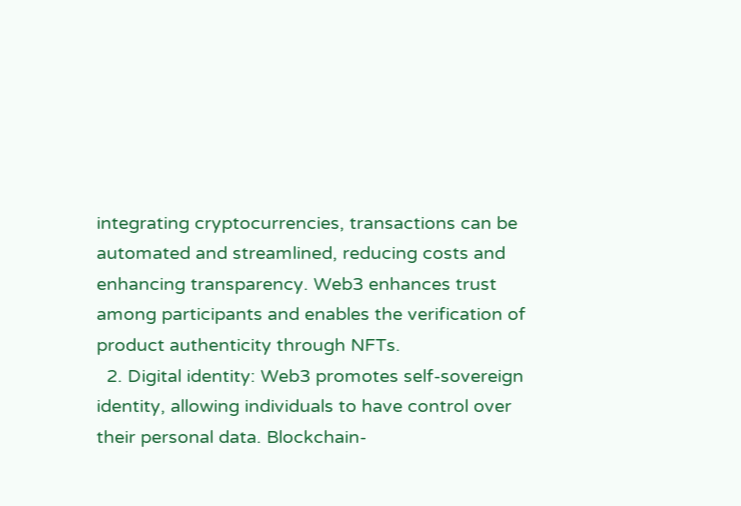integrating cryptocurrencies, transactions can be automated and streamlined, reducing costs and enhancing transparency. Web3 enhances trust among participants and enables the verification of product authenticity through NFTs.
  2. Digital identity: Web3 promotes self-sovereign identity, allowing individuals to have control over their personal data. Blockchain-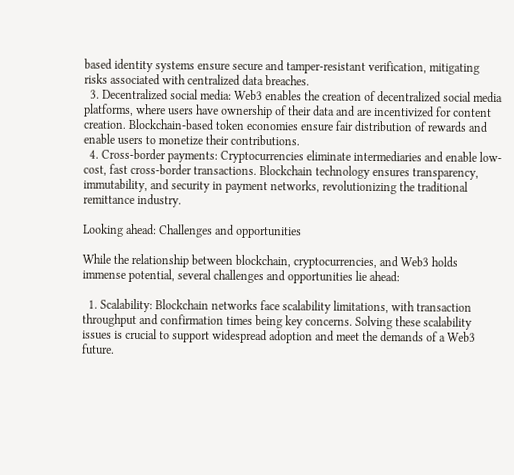based identity systems ensure secure and tamper-resistant verification, mitigating risks associated with centralized data breaches.
  3. Decentralized social media: Web3 enables the creation of decentralized social media platforms, where users have ownership of their data and are incentivized for content creation. Blockchain-based token economies ensure fair distribution of rewards and enable users to monetize their contributions.
  4. Cross-border payments: Cryptocurrencies eliminate intermediaries and enable low-cost, fast cross-border transactions. Blockchain technology ensures transparency, immutability, and security in payment networks, revolutionizing the traditional remittance industry.

Looking ahead: Challenges and opportunities

While the relationship between blockchain, cryptocurrencies, and Web3 holds immense potential, several challenges and opportunities lie ahead:

  1. Scalability: Blockchain networks face scalability limitations, with transaction throughput and confirmation times being key concerns. Solving these scalability issues is crucial to support widespread adoption and meet the demands of a Web3 future.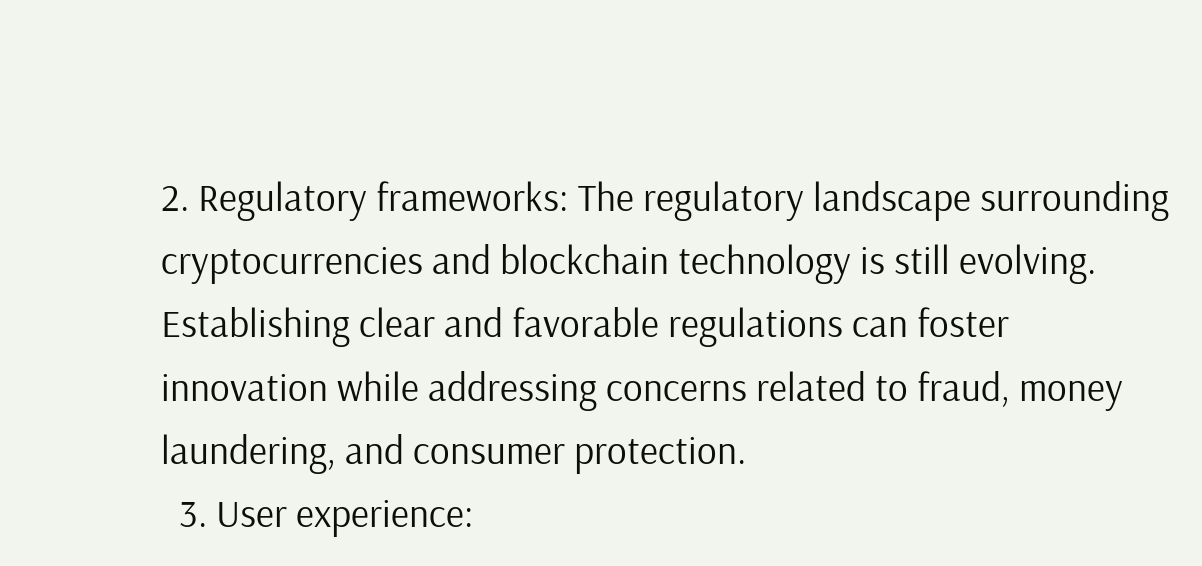2. Regulatory frameworks: The regulatory landscape surrounding cryptocurrencies and blockchain technology is still evolving. Establishing clear and favorable regulations can foster innovation while addressing concerns related to fraud, money laundering, and consumer protection.
  3. User experience: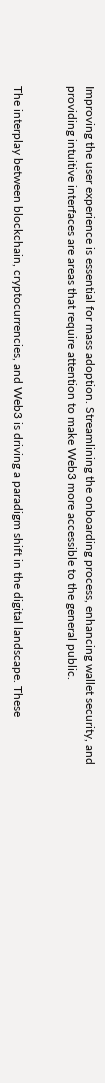Improving the user experience is essential for mass adoption. Streamlining the onboarding process, enhancing wallet security, and providing intuitive interfaces are areas that require attention to make Web3 more accessible to the general public.


The interplay between blockchain, cryptocurrencies, and Web3 is driving a paradigm shift in the digital landscape. These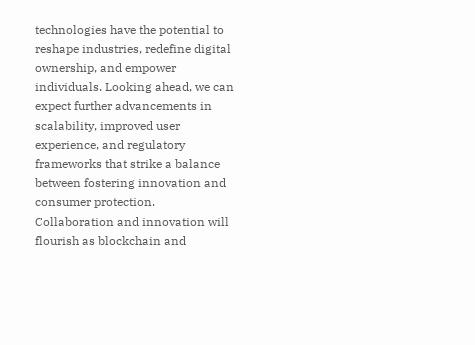technologies have the potential to reshape industries, redefine digital ownership, and empower individuals. Looking ahead, we can expect further advancements in scalability, improved user experience, and regulatory frameworks that strike a balance between fostering innovation and consumer protection. Collaboration and innovation will flourish as blockchain and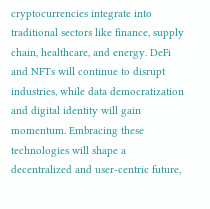cryptocurrencies integrate into traditional sectors like finance, supply chain, healthcare, and energy. DeFi and NFTs will continue to disrupt industries, while data democratization and digital identity will gain momentum. Embracing these technologies will shape a decentralized and user-centric future,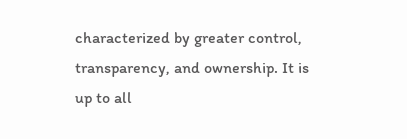characterized by greater control, transparency, and ownership. It is up to all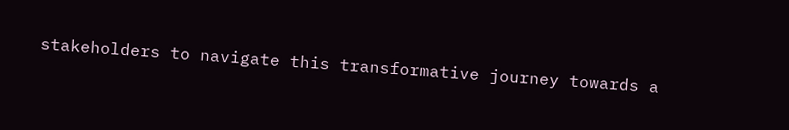stakeholders to navigate this transformative journey towards a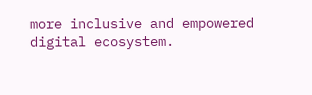more inclusive and empowered digital ecosystem.